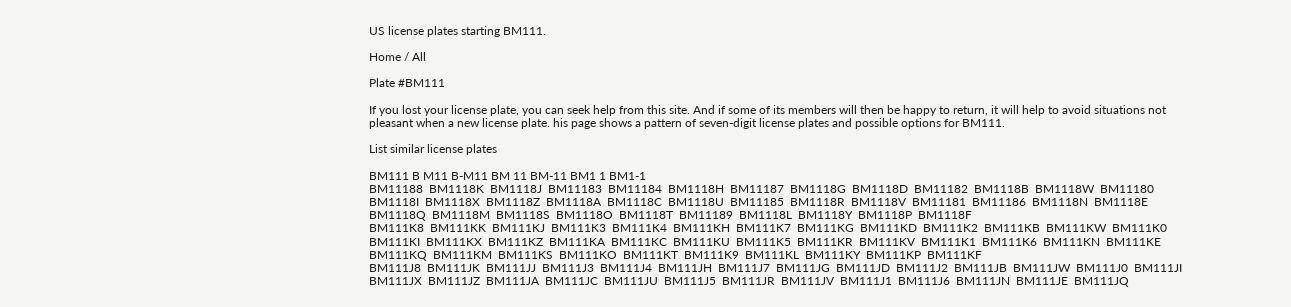US license plates starting BM111.

Home / All

Plate #BM111

If you lost your license plate, you can seek help from this site. And if some of its members will then be happy to return, it will help to avoid situations not pleasant when a new license plate. his page shows a pattern of seven-digit license plates and possible options for BM111.

List similar license plates

BM111 B M11 B-M11 BM 11 BM-11 BM1 1 BM1-1
BM11188  BM1118K  BM1118J  BM11183  BM11184  BM1118H  BM11187  BM1118G  BM1118D  BM11182  BM1118B  BM1118W  BM11180  BM1118I  BM1118X  BM1118Z  BM1118A  BM1118C  BM1118U  BM11185  BM1118R  BM1118V  BM11181  BM11186  BM1118N  BM1118E  BM1118Q  BM1118M  BM1118S  BM1118O  BM1118T  BM11189  BM1118L  BM1118Y  BM1118P  BM1118F
BM111K8  BM111KK  BM111KJ  BM111K3  BM111K4  BM111KH  BM111K7  BM111KG  BM111KD  BM111K2  BM111KB  BM111KW  BM111K0  BM111KI  BM111KX  BM111KZ  BM111KA  BM111KC  BM111KU  BM111K5  BM111KR  BM111KV  BM111K1  BM111K6  BM111KN  BM111KE  BM111KQ  BM111KM  BM111KS  BM111KO  BM111KT  BM111K9  BM111KL  BM111KY  BM111KP  BM111KF
BM111J8  BM111JK  BM111JJ  BM111J3  BM111J4  BM111JH  BM111J7  BM111JG  BM111JD  BM111J2  BM111JB  BM111JW  BM111J0  BM111JI  BM111JX  BM111JZ  BM111JA  BM111JC  BM111JU  BM111J5  BM111JR  BM111JV  BM111J1  BM111J6  BM111JN  BM111JE  BM111JQ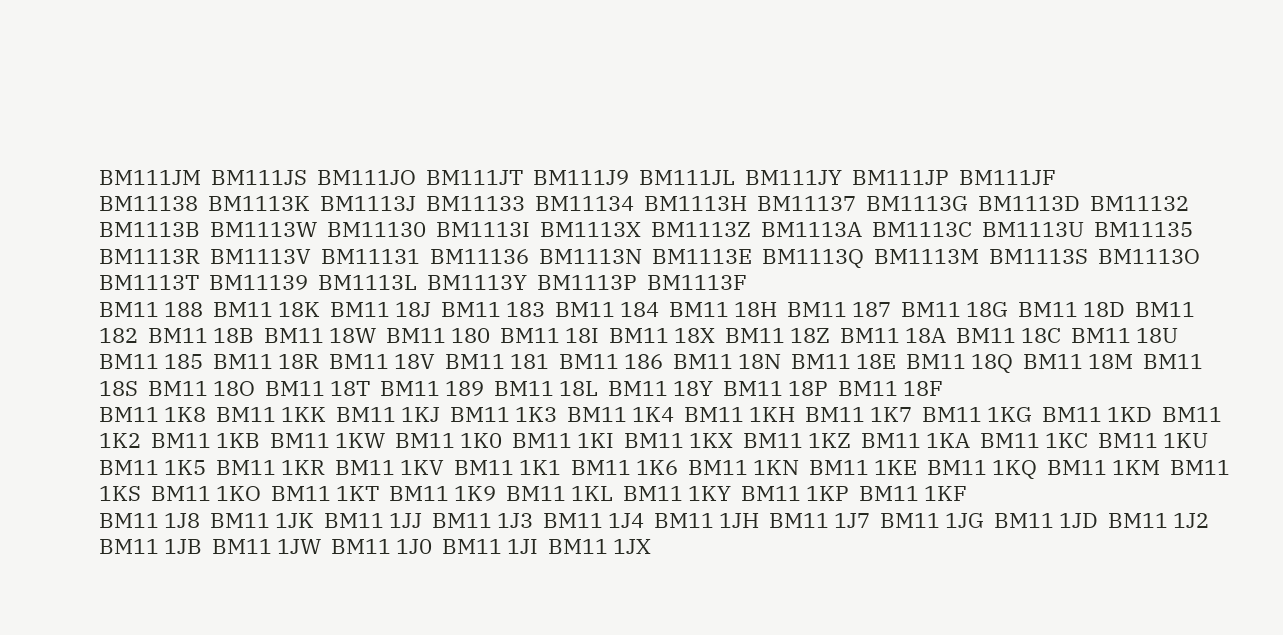BM111JM  BM111JS  BM111JO  BM111JT  BM111J9  BM111JL  BM111JY  BM111JP  BM111JF
BM11138  BM1113K  BM1113J  BM11133  BM11134  BM1113H  BM11137  BM1113G  BM1113D  BM11132  BM1113B  BM1113W  BM11130  BM1113I  BM1113X  BM1113Z  BM1113A  BM1113C  BM1113U  BM11135  BM1113R  BM1113V  BM11131  BM11136  BM1113N  BM1113E  BM1113Q  BM1113M  BM1113S  BM1113O  BM1113T  BM11139  BM1113L  BM1113Y  BM1113P  BM1113F
BM11 188  BM11 18K  BM11 18J  BM11 183  BM11 184  BM11 18H  BM11 187  BM11 18G  BM11 18D  BM11 182  BM11 18B  BM11 18W  BM11 180  BM11 18I  BM11 18X  BM11 18Z  BM11 18A  BM11 18C  BM11 18U  BM11 185  BM11 18R  BM11 18V  BM11 181  BM11 186  BM11 18N  BM11 18E  BM11 18Q  BM11 18M  BM11 18S  BM11 18O  BM11 18T  BM11 189  BM11 18L  BM11 18Y  BM11 18P  BM11 18F
BM11 1K8  BM11 1KK  BM11 1KJ  BM11 1K3  BM11 1K4  BM11 1KH  BM11 1K7  BM11 1KG  BM11 1KD  BM11 1K2  BM11 1KB  BM11 1KW  BM11 1K0  BM11 1KI  BM11 1KX  BM11 1KZ  BM11 1KA  BM11 1KC  BM11 1KU  BM11 1K5  BM11 1KR  BM11 1KV  BM11 1K1  BM11 1K6  BM11 1KN  BM11 1KE  BM11 1KQ  BM11 1KM  BM11 1KS  BM11 1KO  BM11 1KT  BM11 1K9  BM11 1KL  BM11 1KY  BM11 1KP  BM11 1KF
BM11 1J8  BM11 1JK  BM11 1JJ  BM11 1J3  BM11 1J4  BM11 1JH  BM11 1J7  BM11 1JG  BM11 1JD  BM11 1J2  BM11 1JB  BM11 1JW  BM11 1J0  BM11 1JI  BM11 1JX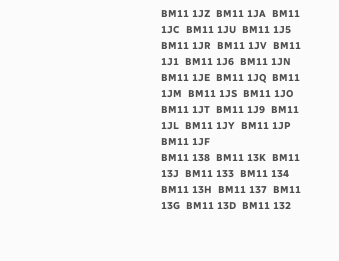BM11 1JZ  BM11 1JA  BM11 1JC  BM11 1JU  BM11 1J5  BM11 1JR  BM11 1JV  BM11 1J1  BM11 1J6  BM11 1JN  BM11 1JE  BM11 1JQ  BM11 1JM  BM11 1JS  BM11 1JO  BM11 1JT  BM11 1J9  BM11 1JL  BM11 1JY  BM11 1JP  BM11 1JF
BM11 138  BM11 13K  BM11 13J  BM11 133  BM11 134  BM11 13H  BM11 137  BM11 13G  BM11 13D  BM11 132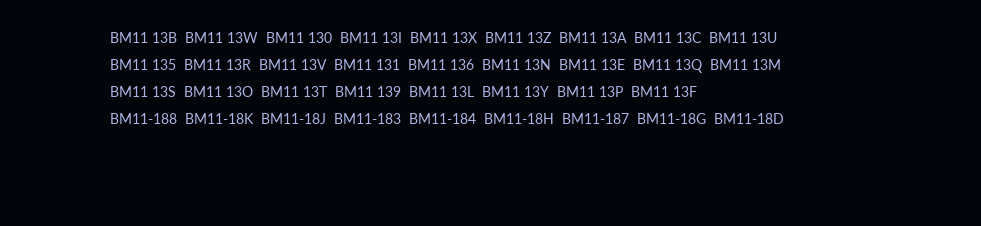BM11 13B  BM11 13W  BM11 130  BM11 13I  BM11 13X  BM11 13Z  BM11 13A  BM11 13C  BM11 13U  BM11 135  BM11 13R  BM11 13V  BM11 131  BM11 136  BM11 13N  BM11 13E  BM11 13Q  BM11 13M  BM11 13S  BM11 13O  BM11 13T  BM11 139  BM11 13L  BM11 13Y  BM11 13P  BM11 13F
BM11-188  BM11-18K  BM11-18J  BM11-183  BM11-184  BM11-18H  BM11-187  BM11-18G  BM11-18D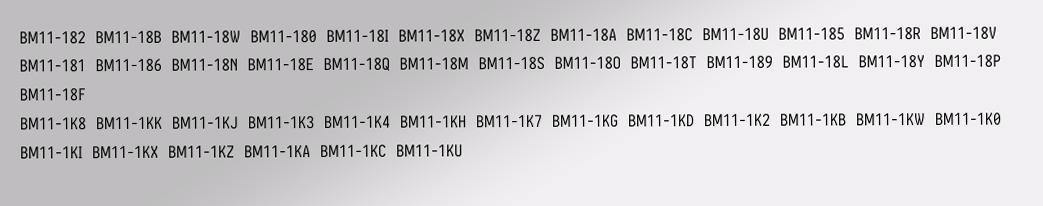BM11-182  BM11-18B  BM11-18W  BM11-180  BM11-18I  BM11-18X  BM11-18Z  BM11-18A  BM11-18C  BM11-18U  BM11-185  BM11-18R  BM11-18V  BM11-181  BM11-186  BM11-18N  BM11-18E  BM11-18Q  BM11-18M  BM11-18S  BM11-18O  BM11-18T  BM11-189  BM11-18L  BM11-18Y  BM11-18P  BM11-18F
BM11-1K8  BM11-1KK  BM11-1KJ  BM11-1K3  BM11-1K4  BM11-1KH  BM11-1K7  BM11-1KG  BM11-1KD  BM11-1K2  BM11-1KB  BM11-1KW  BM11-1K0  BM11-1KI  BM11-1KX  BM11-1KZ  BM11-1KA  BM11-1KC  BM11-1KU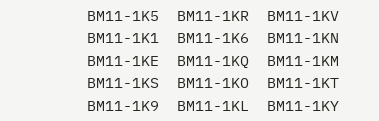BM11-1K5  BM11-1KR  BM11-1KV  BM11-1K1  BM11-1K6  BM11-1KN  BM11-1KE  BM11-1KQ  BM11-1KM  BM11-1KS  BM11-1KO  BM11-1KT  BM11-1K9  BM11-1KL  BM11-1KY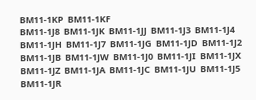BM11-1KP  BM11-1KF
BM11-1J8  BM11-1JK  BM11-1JJ  BM11-1J3  BM11-1J4  BM11-1JH  BM11-1J7  BM11-1JG  BM11-1JD  BM11-1J2  BM11-1JB  BM11-1JW  BM11-1J0  BM11-1JI  BM11-1JX  BM11-1JZ  BM11-1JA  BM11-1JC  BM11-1JU  BM11-1J5  BM11-1JR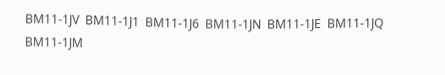BM11-1JV  BM11-1J1  BM11-1J6  BM11-1JN  BM11-1JE  BM11-1JQ  BM11-1JM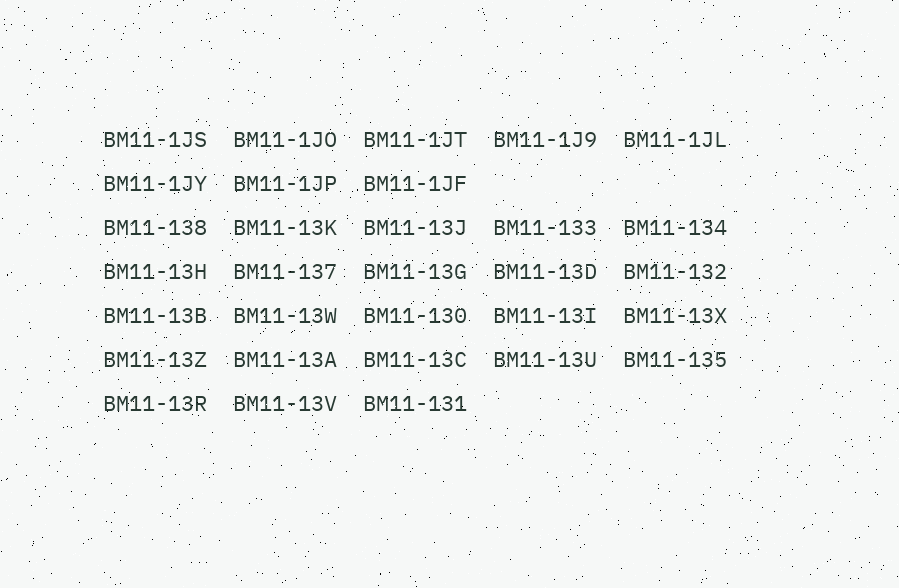BM11-1JS  BM11-1JO  BM11-1JT  BM11-1J9  BM11-1JL  BM11-1JY  BM11-1JP  BM11-1JF
BM11-138  BM11-13K  BM11-13J  BM11-133  BM11-134  BM11-13H  BM11-137  BM11-13G  BM11-13D  BM11-132  BM11-13B  BM11-13W  BM11-130  BM11-13I  BM11-13X  BM11-13Z  BM11-13A  BM11-13C  BM11-13U  BM11-135  BM11-13R  BM11-13V  BM11-131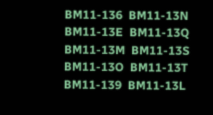BM11-136  BM11-13N  BM11-13E  BM11-13Q  BM11-13M  BM11-13S  BM11-13O  BM11-13T  BM11-139  BM11-13L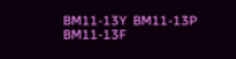BM11-13Y  BM11-13P  BM11-13F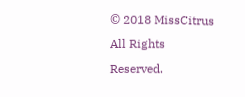© 2018 MissCitrus All Rights Reserved.